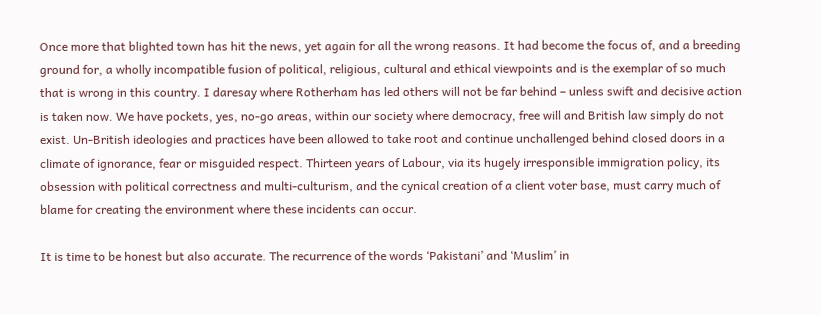Once more that blighted town has hit the news, yet again for all the wrong reasons. It had become the focus of, and a breeding ground for, a wholly incompatible fusion of political, religious, cultural and ethical viewpoints and is the exemplar of so much that is wrong in this country. I daresay where Rotherham has led others will not be far behind – unless swift and decisive action is taken now. We have pockets, yes, no-go areas, within our society where democracy, free will and British law simply do not exist. Un-British ideologies and practices have been allowed to take root and continue unchallenged behind closed doors in a climate of ignorance, fear or misguided respect. Thirteen years of Labour, via its hugely irresponsible immigration policy, its obsession with political correctness and multi-culturism, and the cynical creation of a client voter base, must carry much of blame for creating the environment where these incidents can occur.

It is time to be honest but also accurate. The recurrence of the words ‘Pakistani’ and ‘Muslim’ in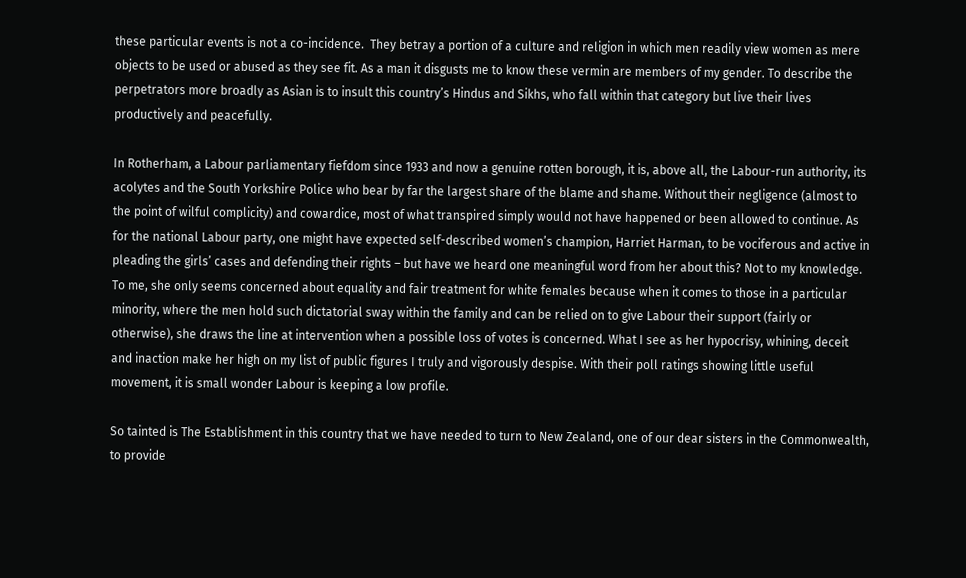these particular events is not a co-incidence.  They betray a portion of a culture and religion in which men readily view women as mere objects to be used or abused as they see fit. As a man it disgusts me to know these vermin are members of my gender. To describe the perpetrators more broadly as Asian is to insult this country’s Hindus and Sikhs, who fall within that category but live their lives productively and peacefully.

In Rotherham, a Labour parliamentary fiefdom since 1933 and now a genuine rotten borough, it is, above all, the Labour-run authority, its acolytes and the South Yorkshire Police who bear by far the largest share of the blame and shame. Without their negligence (almost to the point of wilful complicity) and cowardice, most of what transpired simply would not have happened or been allowed to continue. As for the national Labour party, one might have expected self-described women’s champion, Harriet Harman, to be vociferous and active in pleading the girls’ cases and defending their rights – but have we heard one meaningful word from her about this? Not to my knowledge. To me, she only seems concerned about equality and fair treatment for white females because when it comes to those in a particular minority, where the men hold such dictatorial sway within the family and can be relied on to give Labour their support (fairly or otherwise), she draws the line at intervention when a possible loss of votes is concerned. What I see as her hypocrisy, whining, deceit and inaction make her high on my list of public figures I truly and vigorously despise. With their poll ratings showing little useful movement, it is small wonder Labour is keeping a low profile.

So tainted is The Establishment in this country that we have needed to turn to New Zealand, one of our dear sisters in the Commonwealth, to provide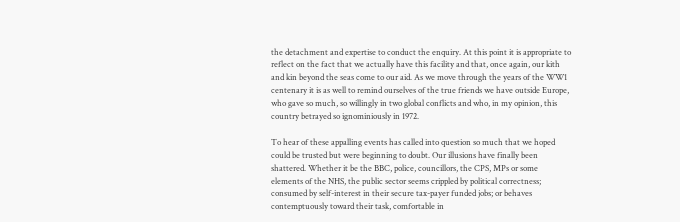the detachment and expertise to conduct the enquiry. At this point it is appropriate to reflect on the fact that we actually have this facility and that, once again, our kith and kin beyond the seas come to our aid. As we move through the years of the WW1 centenary it is as well to remind ourselves of the true friends we have outside Europe, who gave so much, so willingly in two global conflicts and who, in my opinion, this country betrayed so ignominiously in 1972.

To hear of these appalling events has called into question so much that we hoped could be trusted but were beginning to doubt. Our illusions have finally been shattered. Whether it be the BBC, police, councillors, the CPS, MPs or some elements of the NHS, the public sector seems crippled by political correctness; consumed by self-interest in their secure tax-payer funded jobs; or behaves contemptuously toward their task, comfortable in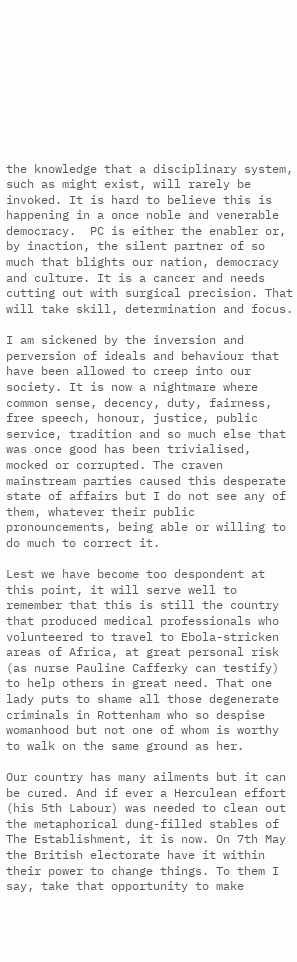the knowledge that a disciplinary system, such as might exist, will rarely be invoked. It is hard to believe this is happening in a once noble and venerable democracy.  PC is either the enabler or, by inaction, the silent partner of so much that blights our nation, democracy and culture. It is a cancer and needs cutting out with surgical precision. That will take skill, determination and focus.

I am sickened by the inversion and perversion of ideals and behaviour that have been allowed to creep into our society. It is now a nightmare where common sense, decency, duty, fairness, free speech, honour, justice, public service, tradition and so much else that was once good has been trivialised, mocked or corrupted. The craven mainstream parties caused this desperate state of affairs but I do not see any of them, whatever their public pronouncements, being able or willing to do much to correct it.

Lest we have become too despondent at this point, it will serve well to remember that this is still the country that produced medical professionals who volunteered to travel to Ebola-stricken areas of Africa, at great personal risk (as nurse Pauline Cafferky can testify) to help others in great need. That one lady puts to shame all those degenerate criminals in Rottenham who so despise womanhood but not one of whom is worthy to walk on the same ground as her.

Our country has many ailments but it can be cured. And if ever a Herculean effort (his 5th Labour) was needed to clean out the metaphorical dung-filled stables of The Establishment, it is now. On 7th May the British electorate have it within their power to change things. To them I say, take that opportunity to make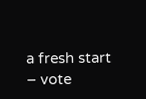a fresh start – vote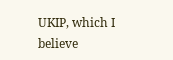UKIP, which I believe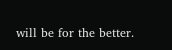will be for the better.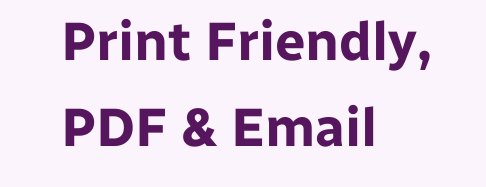Print Friendly, PDF & Email